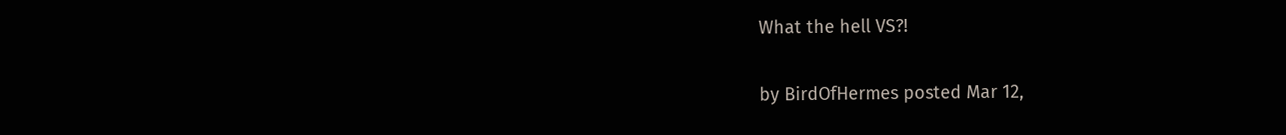What the hell VS?!

by BirdOfHermes posted Mar 12,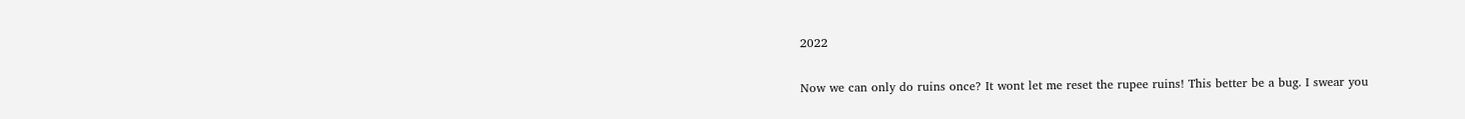2022


Now we can only do ruins once? It wont let me reset the rupee ruins! This better be a bug. I swear you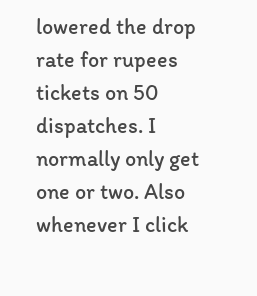lowered the drop rate for rupees tickets on 50 dispatches. I normally only get one or two. Also whenever I click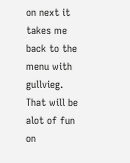on next it takes me back to the menu with gullvieg. That will be alot of fun on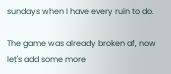sundays when I have every ruin to do.

The game was already broken af, now let's add some more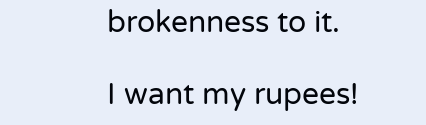brokenness to it.

I want my rupees!